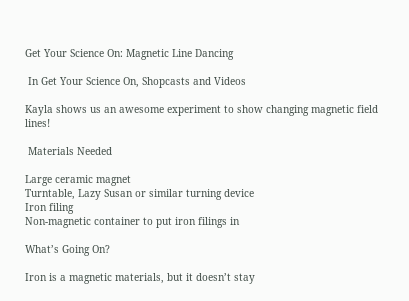Get Your Science On: Magnetic Line Dancing

 In Get Your Science On, Shopcasts and Videos

Kayla shows us an awesome experiment to show changing magnetic field lines!

 Materials Needed

Large ceramic magnet
Turntable, Lazy Susan or similar turning device
Iron filing
Non-magnetic container to put iron filings in

What’s Going On?

Iron is a magnetic materials, but it doesn’t stay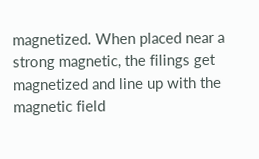magnetized. When placed near a strong magnetic, the filings get magnetized and line up with the magnetic field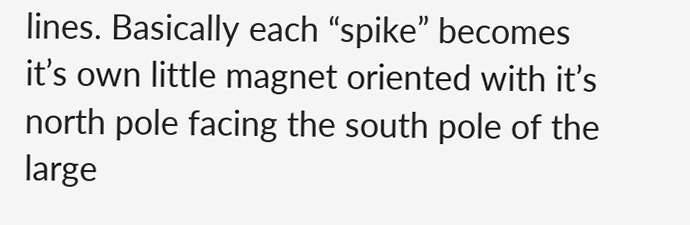lines. Basically each “spike” becomes it’s own little magnet oriented with it’s north pole facing the south pole of the large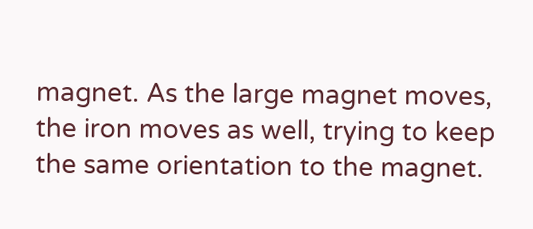magnet. As the large magnet moves, the iron moves as well, trying to keep the same orientation to the magnet.